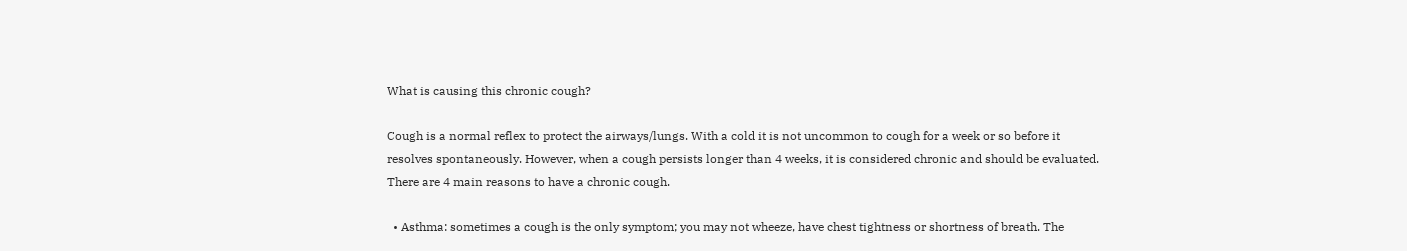What is causing this chronic cough?

Cough is a normal reflex to protect the airways/lungs. With a cold it is not uncommon to cough for a week or so before it resolves spontaneously. However, when a cough persists longer than 4 weeks, it is considered chronic and should be evaluated. There are 4 main reasons to have a chronic cough.

  • Asthma: sometimes a cough is the only symptom; you may not wheeze, have chest tightness or shortness of breath. The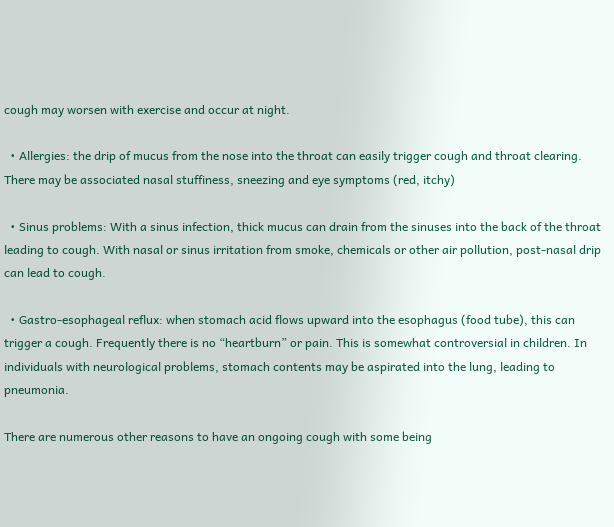cough may worsen with exercise and occur at night.

  • Allergies: the drip of mucus from the nose into the throat can easily trigger cough and throat clearing. There may be associated nasal stuffiness, sneezing and eye symptoms (red, itchy)

  • Sinus problems: With a sinus infection, thick mucus can drain from the sinuses into the back of the throat leading to cough. With nasal or sinus irritation from smoke, chemicals or other air pollution, post-nasal drip can lead to cough.

  • Gastro-esophageal reflux: when stomach acid flows upward into the esophagus (food tube), this can trigger a cough. Frequently there is no “heartburn” or pain. This is somewhat controversial in children. In individuals with neurological problems, stomach contents may be aspirated into the lung, leading to pneumonia.

There are numerous other reasons to have an ongoing cough with some being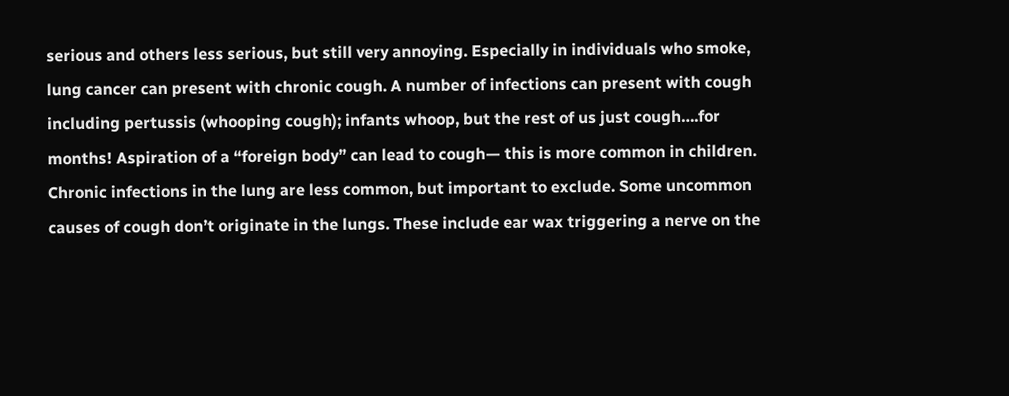serious and others less serious, but still very annoying. Especially in individuals who smoke, lung cancer can present with chronic cough. A number of infections can present with cough including pertussis (whooping cough); infants whoop, but the rest of us just cough….for months! Aspiration of a “foreign body” can lead to cough— this is more common in children. Chronic infections in the lung are less common, but important to exclude. Some uncommon causes of cough don’t originate in the lungs. These include ear wax triggering a nerve on the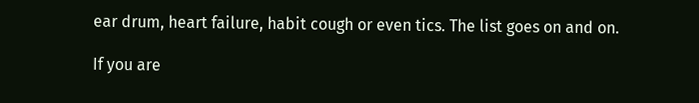ear drum, heart failure, habit cough or even tics. The list goes on and on.

If you are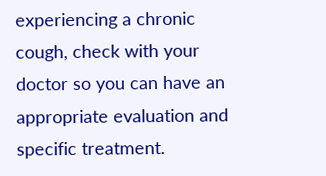experiencing a chronic cough, check with your doctor so you can have an appropriate evaluation and specific treatment.